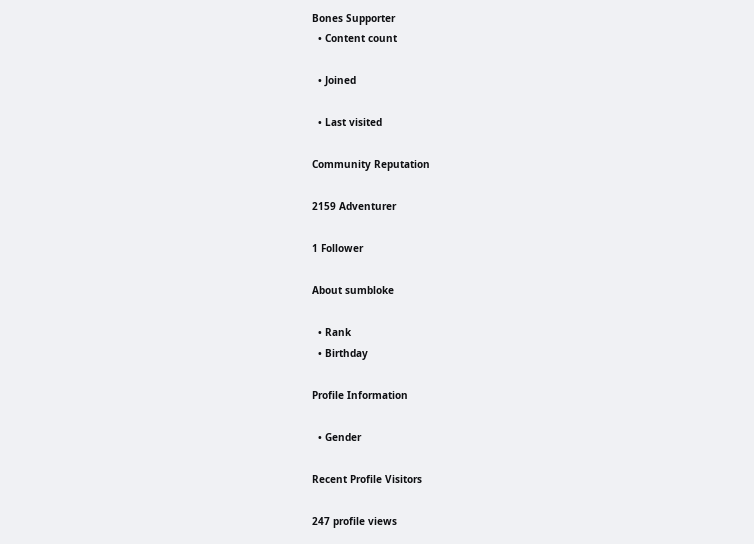Bones Supporter
  • Content count

  • Joined

  • Last visited

Community Reputation

2159 Adventurer

1 Follower

About sumbloke

  • Rank
  • Birthday

Profile Information

  • Gender

Recent Profile Visitors

247 profile views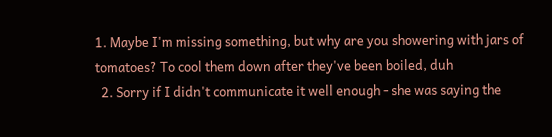1. Maybe I'm missing something, but why are you showering with jars of tomatoes? To cool them down after they've been boiled, duh
  2. Sorry if I didn't communicate it well enough - she was saying the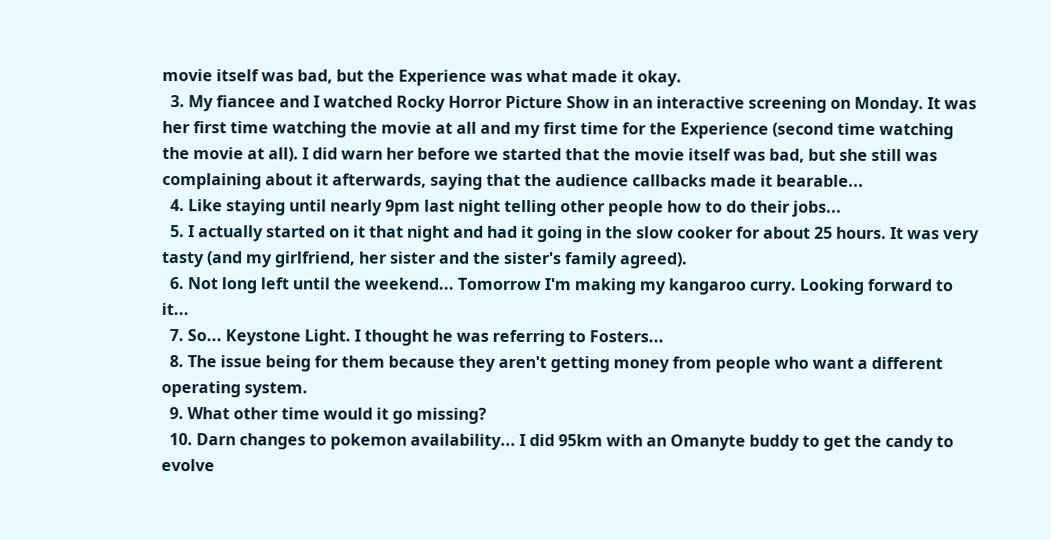movie itself was bad, but the Experience was what made it okay.
  3. My fiancee and I watched Rocky Horror Picture Show in an interactive screening on Monday. It was her first time watching the movie at all and my first time for the Experience (second time watching the movie at all). I did warn her before we started that the movie itself was bad, but she still was complaining about it afterwards, saying that the audience callbacks made it bearable...
  4. Like staying until nearly 9pm last night telling other people how to do their jobs...
  5. I actually started on it that night and had it going in the slow cooker for about 25 hours. It was very tasty (and my girlfriend, her sister and the sister's family agreed).
  6. Not long left until the weekend... Tomorrow I'm making my kangaroo curry. Looking forward to it...
  7. So... Keystone Light. I thought he was referring to Fosters...
  8. The issue being for them because they aren't getting money from people who want a different operating system.
  9. What other time would it go missing?
  10. Darn changes to pokemon availability... I did 95km with an Omanyte buddy to get the candy to evolve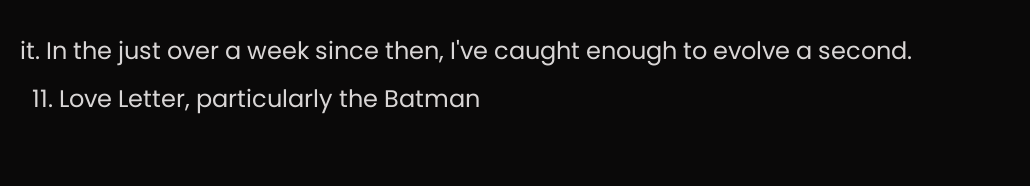it. In the just over a week since then, I've caught enough to evolve a second.
  11. Love Letter, particularly the Batman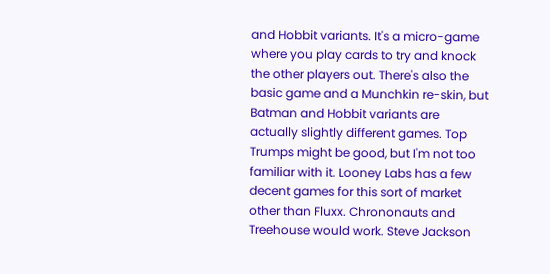and Hobbit variants. It's a micro-game where you play cards to try and knock the other players out. There's also the basic game and a Munchkin re-skin, but Batman and Hobbit variants are actually slightly different games. Top Trumps might be good, but I'm not too familiar with it. Looney Labs has a few decent games for this sort of market other than Fluxx. Chrononauts and Treehouse would work. Steve Jackson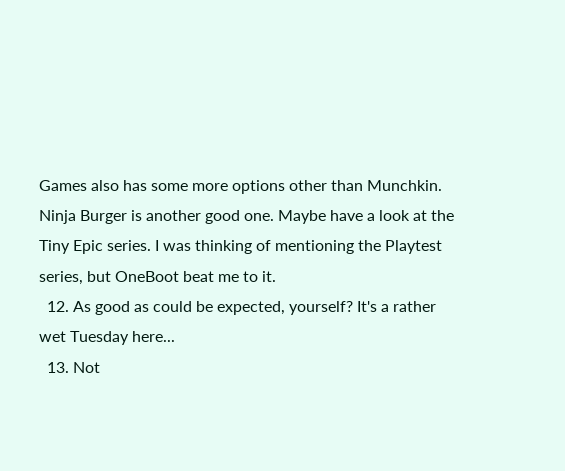Games also has some more options other than Munchkin. Ninja Burger is another good one. Maybe have a look at the Tiny Epic series. I was thinking of mentioning the Playtest series, but OneBoot beat me to it.
  12. As good as could be expected, yourself? It's a rather wet Tuesday here...
  13. Not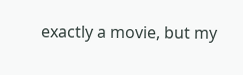exactly a movie, but my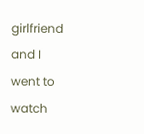girlfriend and I went to watch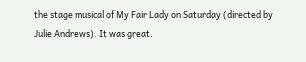the stage musical of My Fair Lady on Saturday (directed by Julie Andrews). It was great.